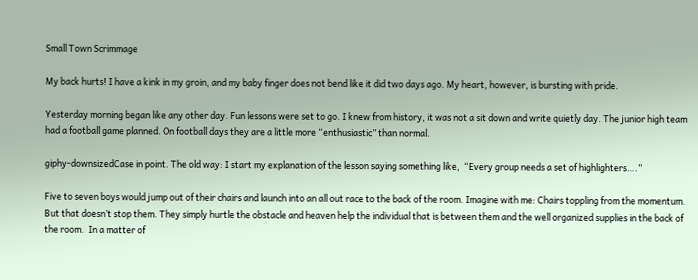Small Town Scrimmage

My back hurts! I have a kink in my groin, and my baby finger does not bend like it did two days ago. My heart, however, is bursting with pride.

Yesterday morning began like any other day. Fun lessons were set to go. I knew from history, it was not a sit down and write quietly day. The junior high team had a football game planned. On football days they are a little more “enthusiastic” than normal.

giphy-downsizedCase in point. The old way: I start my explanation of the lesson saying something like,  “Every group needs a set of highlighters….”

Five to seven boys would jump out of their chairs and launch into an all out race to the back of the room. Imagine with me: Chairs toppling from the momentum. But that doesn’t stop them. They simply hurtle the obstacle and heaven help the individual that is between them and the well organized supplies in the back of the room.  In a matter of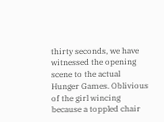thirty seconds, we have witnessed the opening scene to the actual Hunger Games. Oblivious of the girl wincing because a toppled chair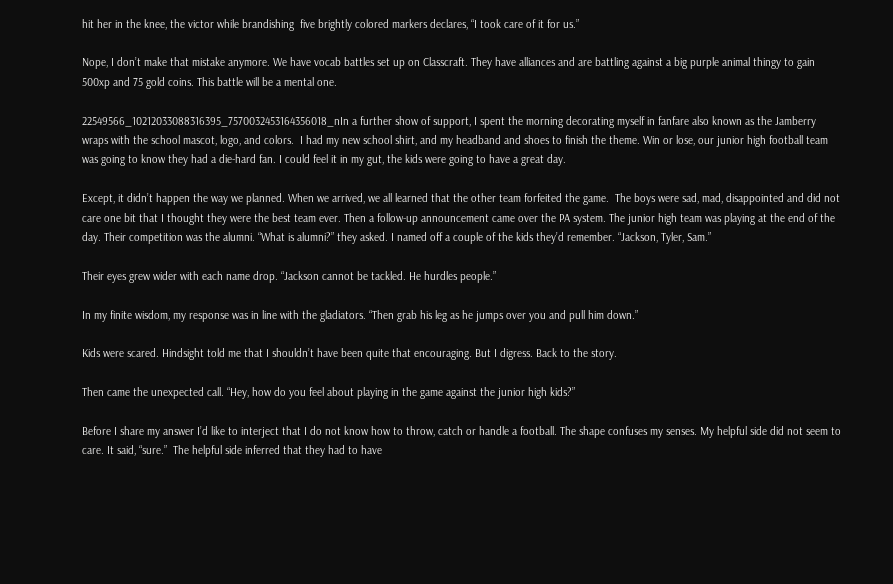hit her in the knee, the victor while brandishing  five brightly colored markers declares, “I took care of it for us.”

Nope, I don’t make that mistake anymore. We have vocab battles set up on Classcraft. They have alliances and are battling against a big purple animal thingy to gain 500xp and 75 gold coins. This battle will be a mental one.

22549566_10212033088316395_7570032453164356018_nIn a further show of support, I spent the morning decorating myself in fanfare also known as the Jamberry wraps with the school mascot, logo, and colors.  I had my new school shirt, and my headband and shoes to finish the theme. Win or lose, our junior high football team was going to know they had a die-hard fan. I could feel it in my gut, the kids were going to have a great day.

Except, it didn’t happen the way we planned. When we arrived, we all learned that the other team forfeited the game.  The boys were sad, mad, disappointed and did not care one bit that I thought they were the best team ever. Then a follow-up announcement came over the PA system. The junior high team was playing at the end of the day. Their competition was the alumni. “What is alumni?” they asked. I named off a couple of the kids they’d remember. “Jackson, Tyler, Sam.”

Their eyes grew wider with each name drop. “Jackson cannot be tackled. He hurdles people.”

In my finite wisdom, my response was in line with the gladiators. “Then grab his leg as he jumps over you and pull him down.”

Kids were scared. Hindsight told me that I shouldn’t have been quite that encouraging. But I digress. Back to the story.

Then came the unexpected call. “Hey, how do you feel about playing in the game against the junior high kids?”

Before I share my answer I’d like to interject that I do not know how to throw, catch or handle a football. The shape confuses my senses. My helpful side did not seem to care. It said, “sure.”  The helpful side inferred that they had to have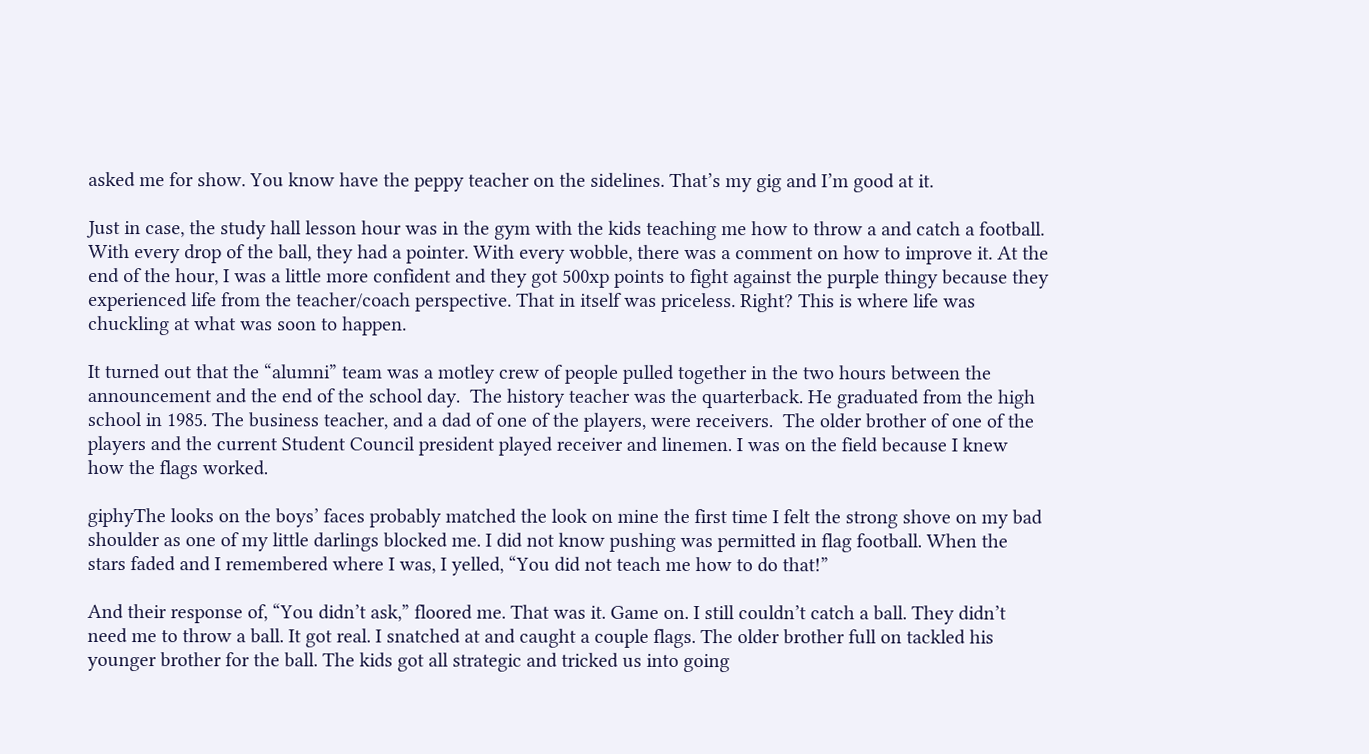asked me for show. You know have the peppy teacher on the sidelines. That’s my gig and I’m good at it.

Just in case, the study hall lesson hour was in the gym with the kids teaching me how to throw a and catch a football. With every drop of the ball, they had a pointer. With every wobble, there was a comment on how to improve it. At the end of the hour, I was a little more confident and they got 500xp points to fight against the purple thingy because they experienced life from the teacher/coach perspective. That in itself was priceless. Right? This is where life was chuckling at what was soon to happen.

It turned out that the “alumni” team was a motley crew of people pulled together in the two hours between the announcement and the end of the school day.  The history teacher was the quarterback. He graduated from the high school in 1985. The business teacher, and a dad of one of the players, were receivers.  The older brother of one of the players and the current Student Council president played receiver and linemen. I was on the field because I knew how the flags worked.

giphyThe looks on the boys’ faces probably matched the look on mine the first time I felt the strong shove on my bad shoulder as one of my little darlings blocked me. I did not know pushing was permitted in flag football. When the stars faded and I remembered where I was, I yelled, “You did not teach me how to do that!”

And their response of, “You didn’t ask,” floored me. That was it. Game on. I still couldn’t catch a ball. They didn’t need me to throw a ball. It got real. I snatched at and caught a couple flags. The older brother full on tackled his younger brother for the ball. The kids got all strategic and tricked us into going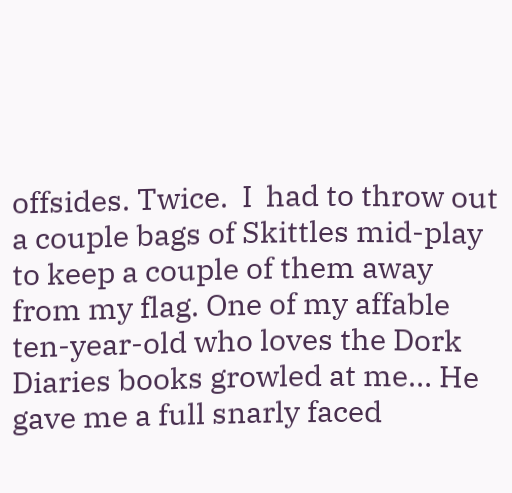offsides. Twice.  I  had to throw out a couple bags of Skittles mid-play to keep a couple of them away from my flag. One of my affable ten-year-old who loves the Dork Diaries books growled at me… He gave me a full snarly faced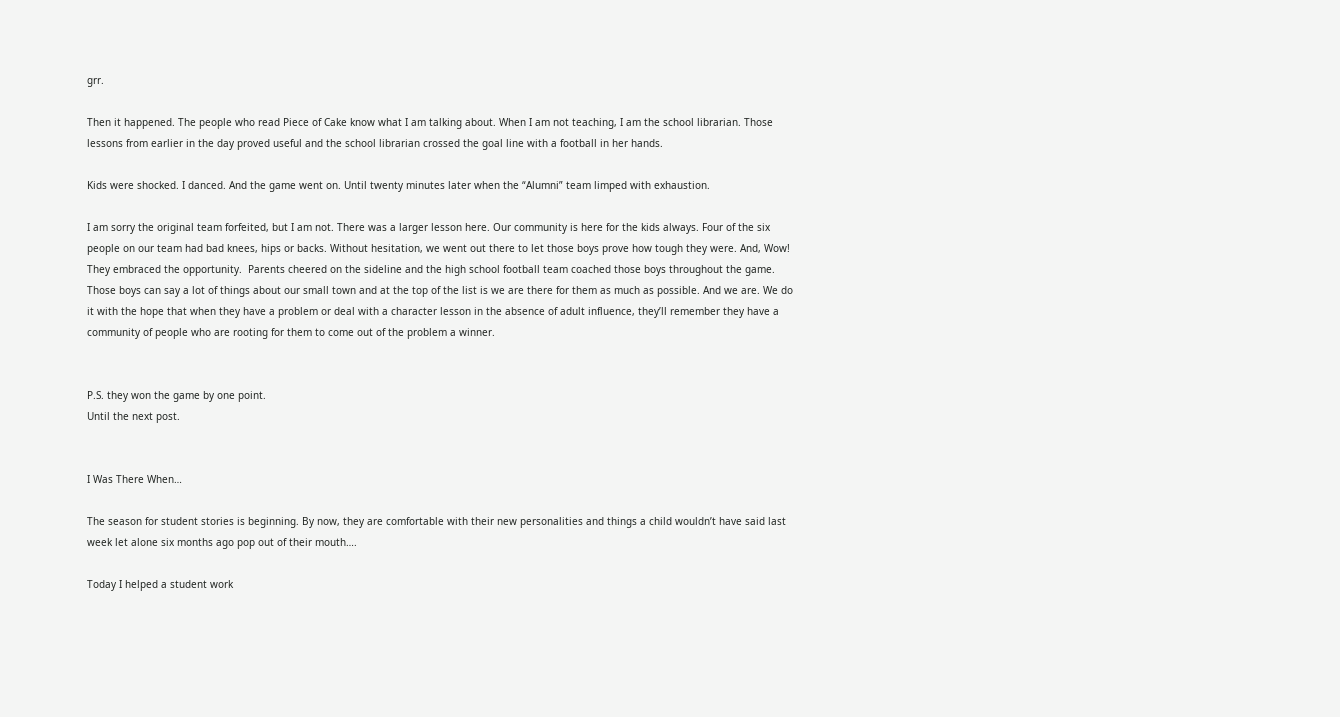grr.

Then it happened. The people who read Piece of Cake know what I am talking about. When I am not teaching, I am the school librarian. Those lessons from earlier in the day proved useful and the school librarian crossed the goal line with a football in her hands.

Kids were shocked. I danced. And the game went on. Until twenty minutes later when the “Alumni” team limped with exhaustion.

I am sorry the original team forfeited, but I am not. There was a larger lesson here. Our community is here for the kids always. Four of the six people on our team had bad knees, hips or backs. Without hesitation, we went out there to let those boys prove how tough they were. And, Wow! They embraced the opportunity.  Parents cheered on the sideline and the high school football team coached those boys throughout the game. Those boys can say a lot of things about our small town and at the top of the list is we are there for them as much as possible. And we are. We do it with the hope that when they have a problem or deal with a character lesson in the absence of adult influence, they’ll remember they have a community of people who are rooting for them to come out of the problem a winner.


P.S. they won the game by one point.
Until the next post.


I Was There When…

The season for student stories is beginning. By now, they are comfortable with their new personalities and things a child wouldn’t have said last week let alone six months ago pop out of their mouth….

Today I helped a student work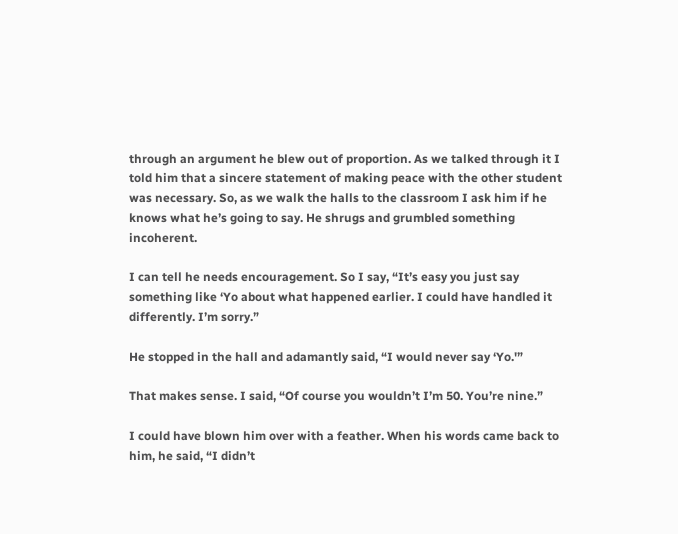through an argument he blew out of proportion. As we talked through it I told him that a sincere statement of making peace with the other student was necessary. So, as we walk the halls to the classroom I ask him if he knows what he’s going to say. He shrugs and grumbled something incoherent.

I can tell he needs encouragement. So I say, “It’s easy you just say something like ‘Yo about what happened earlier. I could have handled it differently. I’m sorry.”

He stopped in the hall and adamantly said, “I would never say ‘Yo.'”

That makes sense. I said, “Of course you wouldn’t I’m 50. You’re nine.”

I could have blown him over with a feather. When his words came back to him, he said, “I didn’t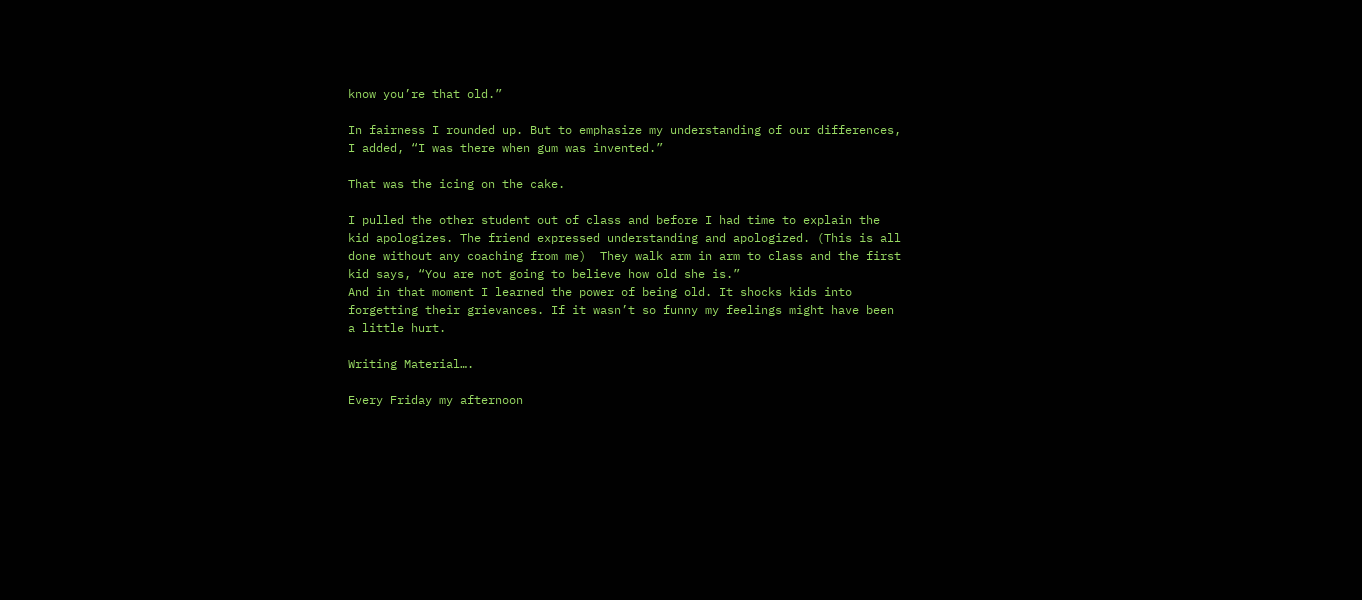know you’re that old.”

In fairness I rounded up. But to emphasize my understanding of our differences, I added, “I was there when gum was invented.”

That was the icing on the cake.

I pulled the other student out of class and before I had time to explain the kid apologizes. The friend expressed understanding and apologized. (This is all done without any coaching from me)  They walk arm in arm to class and the first kid says, “You are not going to believe how old she is.”
And in that moment I learned the power of being old. It shocks kids into forgetting their grievances. If it wasn’t so funny my feelings might have been a little hurt.

Writing Material….

Every Friday my afternoon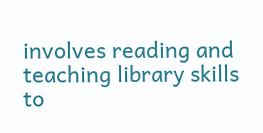involves reading and teaching library skills to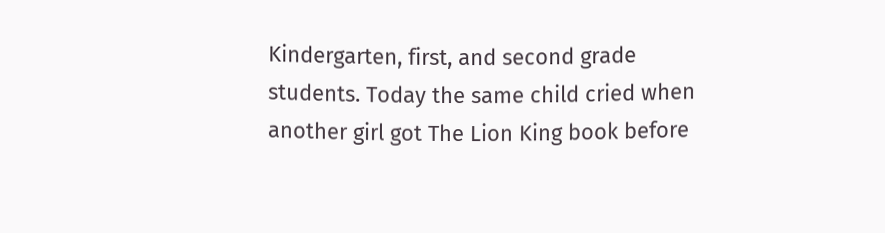Kindergarten, first, and second grade students. Today the same child cried when another girl got The Lion King book before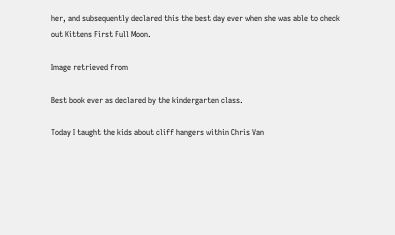her, and subsequently declared this the best day ever when she was able to check out Kittens First Full Moon.

Image retrieved from

Best book ever as declared by the kindergarten class.

Today I taught the kids about cliff hangers within Chris Van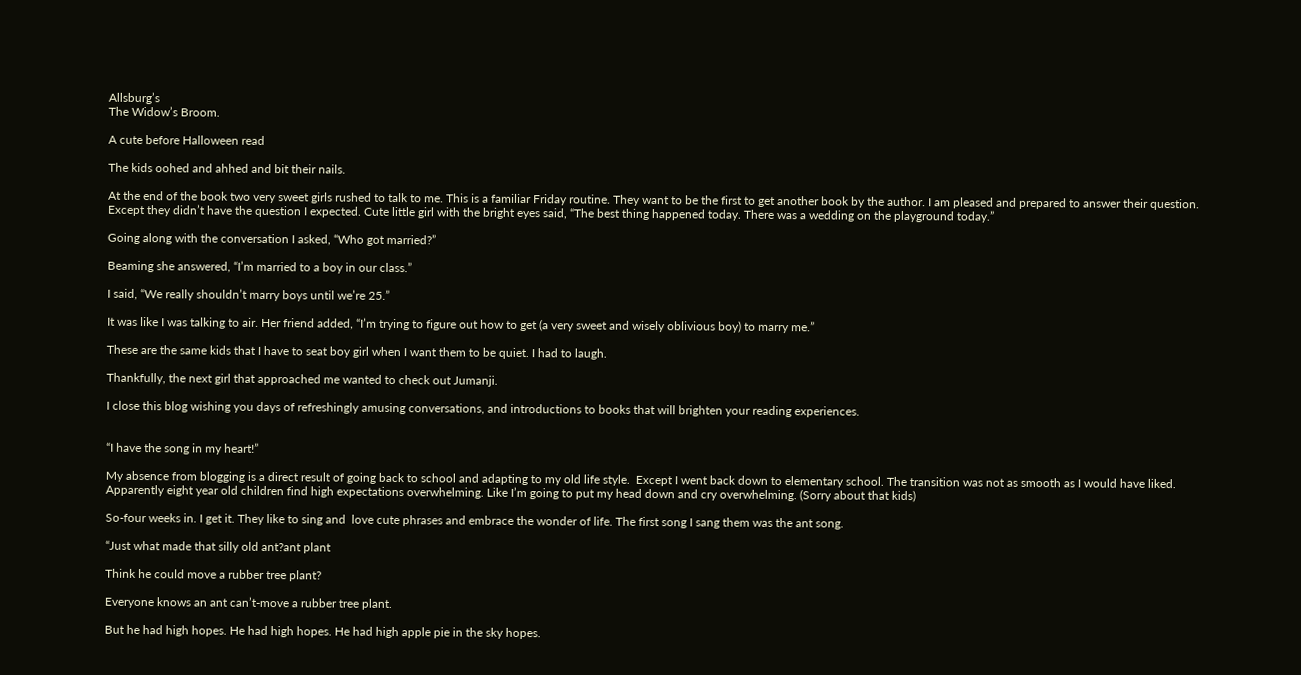Allsburg’s
The Widow’s Broom.

A cute before Halloween read

The kids oohed and ahhed and bit their nails.

At the end of the book two very sweet girls rushed to talk to me. This is a familiar Friday routine. They want to be the first to get another book by the author. I am pleased and prepared to answer their question.
Except they didn’t have the question I expected. Cute little girl with the bright eyes said, “The best thing happened today. There was a wedding on the playground today.”

Going along with the conversation I asked, “Who got married?”

Beaming she answered, “I’m married to a boy in our class.”

I said, “We really shouldn’t marry boys until we’re 25.”

It was like I was talking to air. Her friend added, “I’m trying to figure out how to get (a very sweet and wisely oblivious boy) to marry me.”

These are the same kids that I have to seat boy girl when I want them to be quiet. I had to laugh.

Thankfully, the next girl that approached me wanted to check out Jumanji.

I close this blog wishing you days of refreshingly amusing conversations, and introductions to books that will brighten your reading experiences.


“I have the song in my heart!”

My absence from blogging is a direct result of going back to school and adapting to my old life style.  Except I went back down to elementary school. The transition was not as smooth as I would have liked. Apparently eight year old children find high expectations overwhelming. Like I’m going to put my head down and cry overwhelming. (Sorry about that kids)

So-four weeks in. I get it. They like to sing and  love cute phrases and embrace the wonder of life. The first song I sang them was the ant song.

“Just what made that silly old ant?ant plant

Think he could move a rubber tree plant?

Everyone knows an ant can’t-move a rubber tree plant.

But he had high hopes. He had high hopes. He had high apple pie in the sky hopes.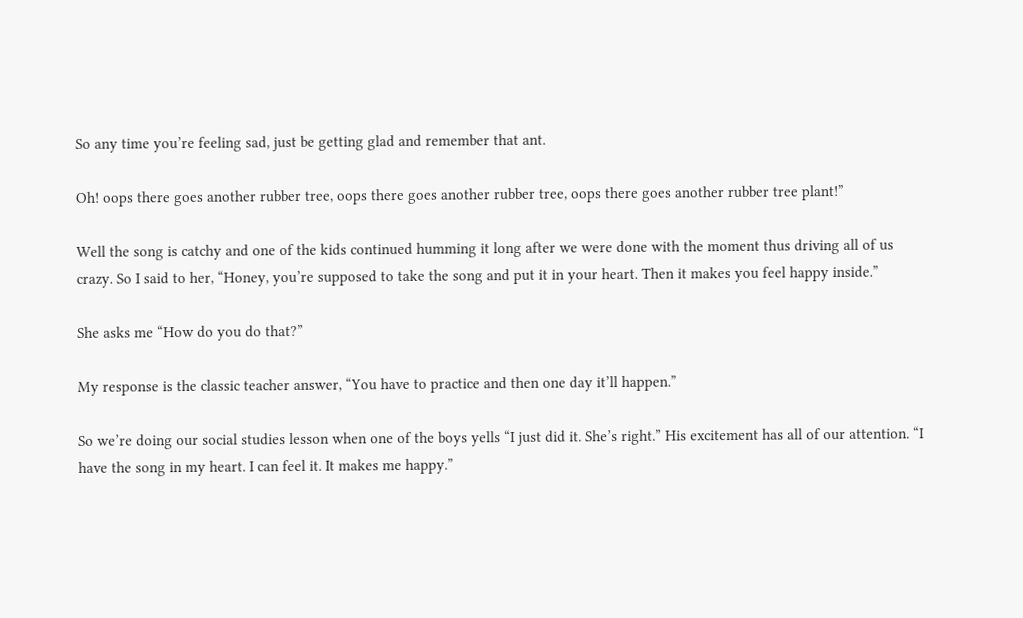So any time you’re feeling sad, just be getting glad and remember that ant.

Oh! oops there goes another rubber tree, oops there goes another rubber tree, oops there goes another rubber tree plant!”

Well the song is catchy and one of the kids continued humming it long after we were done with the moment thus driving all of us crazy. So I said to her, “Honey, you’re supposed to take the song and put it in your heart. Then it makes you feel happy inside.”

She asks me “How do you do that?”

My response is the classic teacher answer, “You have to practice and then one day it’ll happen.”

So we’re doing our social studies lesson when one of the boys yells “I just did it. She’s right.” His excitement has all of our attention. “I have the song in my heart. I can feel it. It makes me happy.”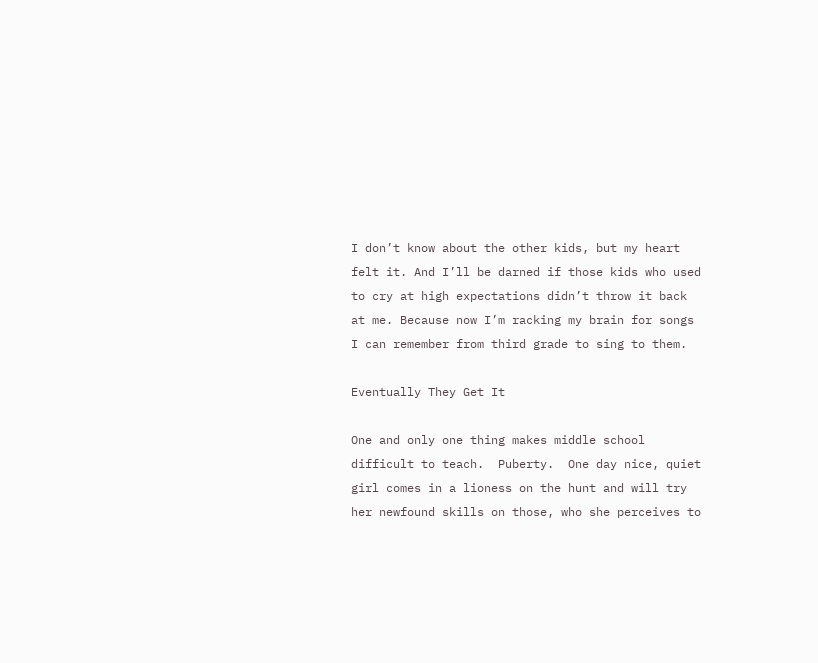I don’t know about the other kids, but my heart felt it. And I’ll be darned if those kids who used to cry at high expectations didn’t throw it back at me. Because now I’m racking my brain for songs I can remember from third grade to sing to them.

Eventually They Get It

One and only one thing makes middle school difficult to teach.  Puberty.  One day nice, quiet girl comes in a lioness on the hunt and will try her newfound skills on those, who she perceives to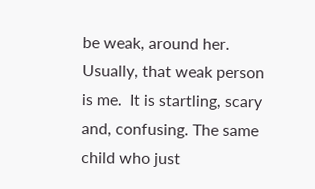be weak, around her.  Usually, that weak person is me.  It is startling, scary and, confusing. The same child who just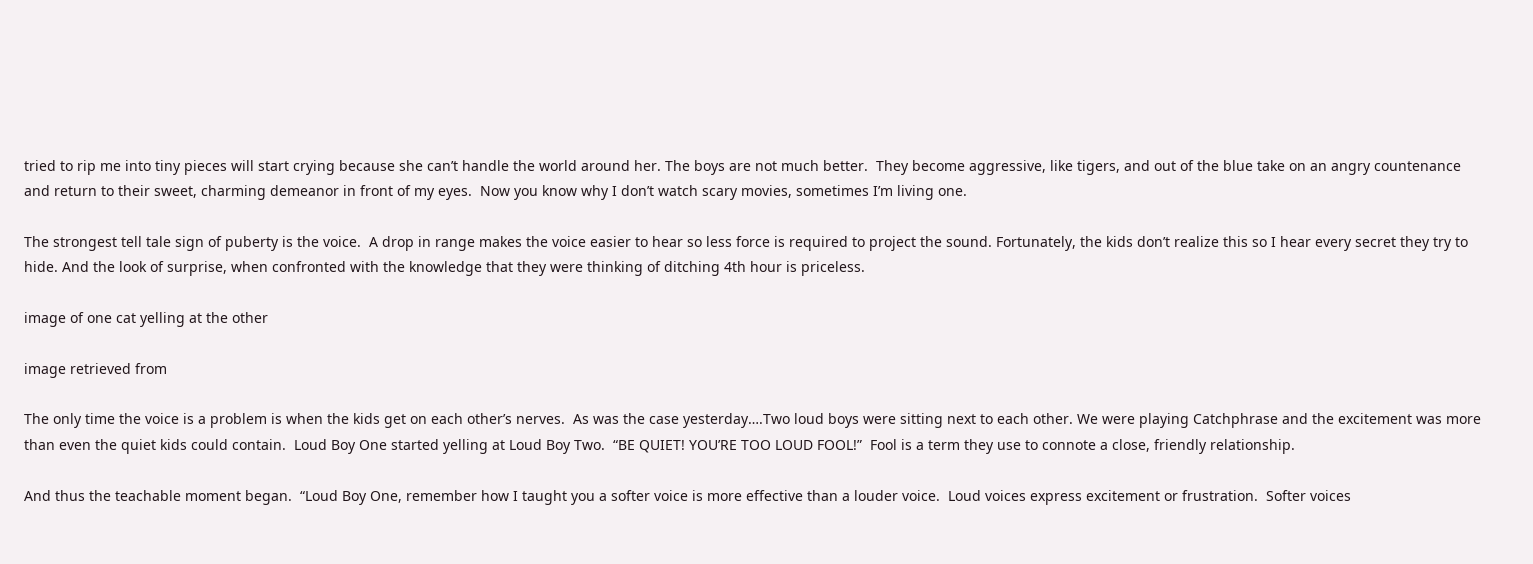tried to rip me into tiny pieces will start crying because she can’t handle the world around her. The boys are not much better.  They become aggressive, like tigers, and out of the blue take on an angry countenance and return to their sweet, charming demeanor in front of my eyes.  Now you know why I don’t watch scary movies, sometimes I’m living one.

The strongest tell tale sign of puberty is the voice.  A drop in range makes the voice easier to hear so less force is required to project the sound. Fortunately, the kids don’t realize this so I hear every secret they try to hide. And the look of surprise, when confronted with the knowledge that they were thinking of ditching 4th hour is priceless.

image of one cat yelling at the other

image retrieved from

The only time the voice is a problem is when the kids get on each other’s nerves.  As was the case yesterday….Two loud boys were sitting next to each other. We were playing Catchphrase and the excitement was more than even the quiet kids could contain.  Loud Boy One started yelling at Loud Boy Two.  “BE QUIET! YOU’RE TOO LOUD FOOL!”  Fool is a term they use to connote a close, friendly relationship.

And thus the teachable moment began.  “Loud Boy One, remember how I taught you a softer voice is more effective than a louder voice.  Loud voices express excitement or frustration.  Softer voices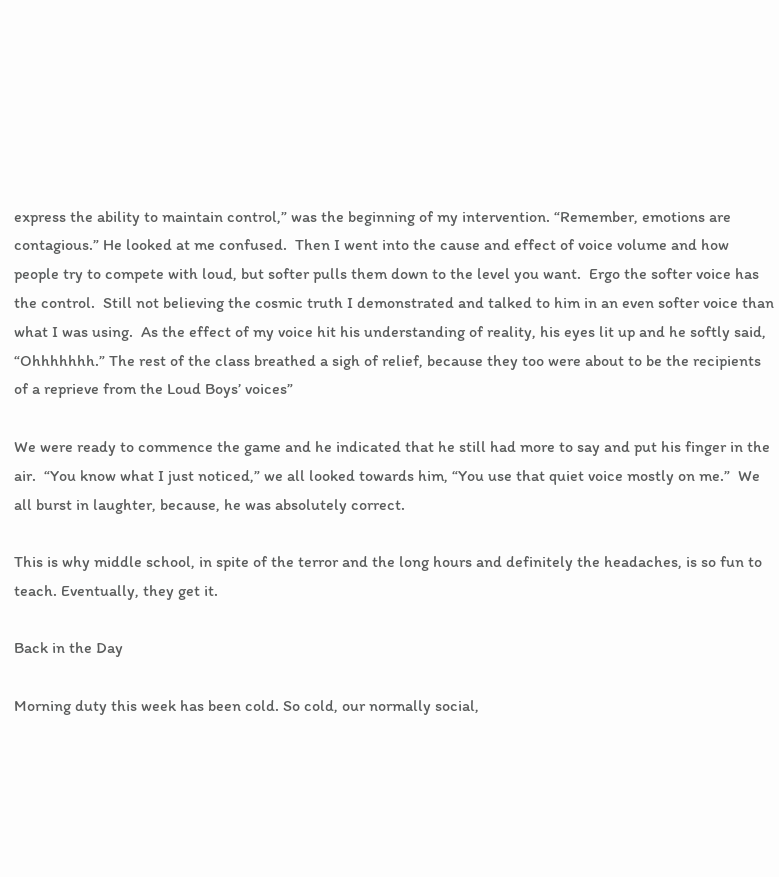express the ability to maintain control,” was the beginning of my intervention. “Remember, emotions are contagious.” He looked at me confused.  Then I went into the cause and effect of voice volume and how people try to compete with loud, but softer pulls them down to the level you want.  Ergo the softer voice has the control.  Still not believing the cosmic truth I demonstrated and talked to him in an even softer voice than what I was using.  As the effect of my voice hit his understanding of reality, his eyes lit up and he softly said, “Ohhhhhhh.” The rest of the class breathed a sigh of relief, because they too were about to be the recipients of a reprieve from the Loud Boys’ voices”

We were ready to commence the game and he indicated that he still had more to say and put his finger in the air.  “You know what I just noticed,” we all looked towards him, “You use that quiet voice mostly on me.”  We all burst in laughter, because, he was absolutely correct.

This is why middle school, in spite of the terror and the long hours and definitely the headaches, is so fun to teach. Eventually, they get it.

Back in the Day

Morning duty this week has been cold. So cold, our normally social,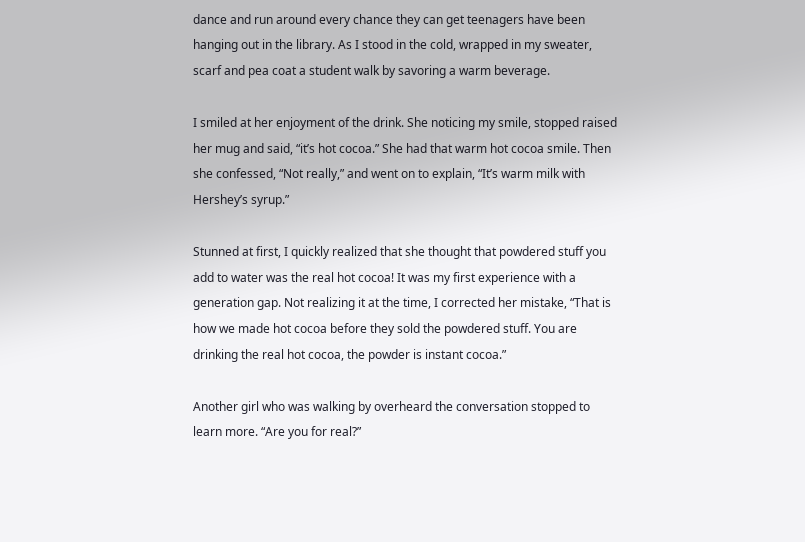dance and run around every chance they can get teenagers have been hanging out in the library. As I stood in the cold, wrapped in my sweater, scarf and pea coat a student walk by savoring a warm beverage.

I smiled at her enjoyment of the drink. She noticing my smile, stopped raised her mug and said, “it’s hot cocoa.” She had that warm hot cocoa smile. Then she confessed, “Not really,” and went on to explain, “It’s warm milk with Hershey’s syrup.”

Stunned at first, I quickly realized that she thought that powdered stuff you add to water was the real hot cocoa! It was my first experience with a generation gap. Not realizing it at the time, I corrected her mistake, “That is how we made hot cocoa before they sold the powdered stuff. You are drinking the real hot cocoa, the powder is instant cocoa.”

Another girl who was walking by overheard the conversation stopped to learn more. “Are you for real?”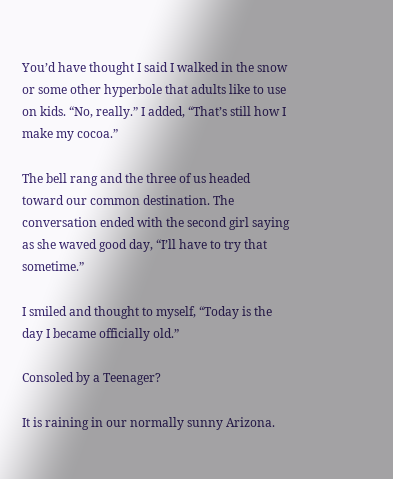You’d have thought I said I walked in the snow or some other hyperbole that adults like to use on kids. “No, really.” I added, “That’s still how I make my cocoa.”

The bell rang and the three of us headed toward our common destination. The conversation ended with the second girl saying as she waved good day, “I’ll have to try that sometime.”

I smiled and thought to myself, “Today is the day I became officially old.”

Consoled by a Teenager?

It is raining in our normally sunny Arizona.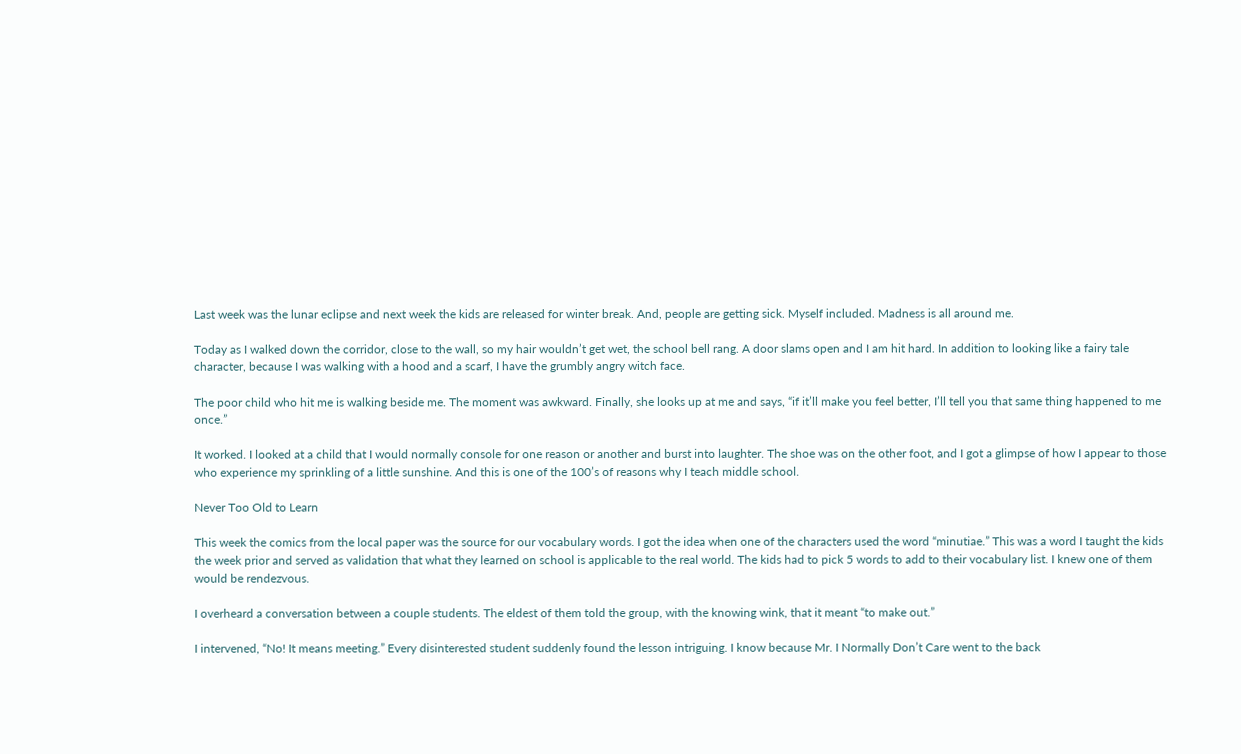Last week was the lunar eclipse and next week the kids are released for winter break. And, people are getting sick. Myself included. Madness is all around me.

Today as I walked down the corridor, close to the wall, so my hair wouldn’t get wet, the school bell rang. A door slams open and I am hit hard. In addition to looking like a fairy tale character, because I was walking with a hood and a scarf, I have the grumbly angry witch face.

The poor child who hit me is walking beside me. The moment was awkward. Finally, she looks up at me and says, “if it’ll make you feel better, I’ll tell you that same thing happened to me once.”

It worked. I looked at a child that I would normally console for one reason or another and burst into laughter. The shoe was on the other foot, and I got a glimpse of how I appear to those who experience my sprinkling of a little sunshine. And this is one of the 100’s of reasons why I teach middle school.

Never Too Old to Learn

This week the comics from the local paper was the source for our vocabulary words. I got the idea when one of the characters used the word “minutiae.” This was a word I taught the kids the week prior and served as validation that what they learned on school is applicable to the real world. The kids had to pick 5 words to add to their vocabulary list. I knew one of them would be rendezvous.

I overheard a conversation between a couple students. The eldest of them told the group, with the knowing wink, that it meant “to make out.”

I intervened, “No! It means meeting.” Every disinterested student suddenly found the lesson intriguing. I know because Mr. I Normally Don’t Care went to the back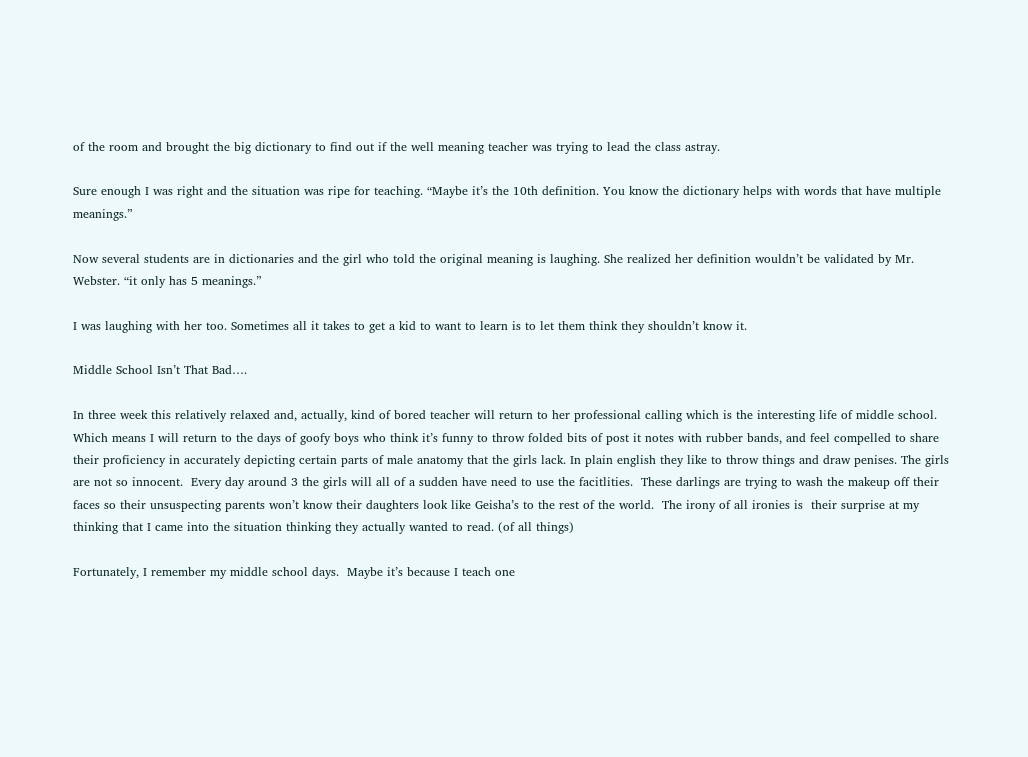of the room and brought the big dictionary to find out if the well meaning teacher was trying to lead the class astray.

Sure enough I was right and the situation was ripe for teaching. “Maybe it’s the 10th definition. You know the dictionary helps with words that have multiple meanings.”

Now several students are in dictionaries and the girl who told the original meaning is laughing. She realized her definition wouldn’t be validated by Mr. Webster. “it only has 5 meanings.”

I was laughing with her too. Sometimes all it takes to get a kid to want to learn is to let them think they shouldn’t know it.

Middle School Isn’t That Bad….

In three week this relatively relaxed and, actually, kind of bored teacher will return to her professional calling which is the interesting life of middle school.  Which means I will return to the days of goofy boys who think it’s funny to throw folded bits of post it notes with rubber bands, and feel compelled to share their proficiency in accurately depicting certain parts of male anatomy that the girls lack. In plain english they like to throw things and draw penises. The girls are not so innocent.  Every day around 3 the girls will all of a sudden have need to use the facitlities.  These darlings are trying to wash the makeup off their faces so their unsuspecting parents won’t know their daughters look like Geisha’s to the rest of the world.  The irony of all ironies is  their surprise at my thinking that I came into the situation thinking they actually wanted to read. (of all things)

Fortunately, I remember my middle school days.  Maybe it’s because I teach one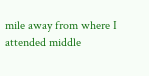mile away from where I attended middle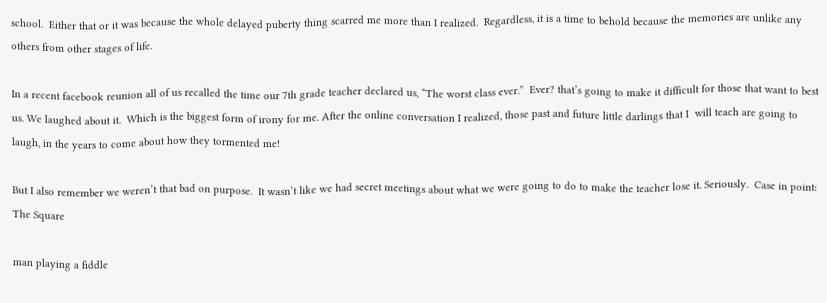school.  Either that or it was because the whole delayed puberty thing scarred me more than I realized.  Regardless, it is a time to behold because the memories are unlike any others from other stages of life.

In a recent facebook reunion all of us recalled the time our 7th grade teacher declared us, “The worst class ever.”  Ever? that’s going to make it difficult for those that want to best us. We laughed about it.  Which is the biggest form of irony for me. After the online conversation I realized, those past and future little darlings that I  will teach are going to laugh, in the years to come about how they tormented me!

But I also remember we weren’t that bad on purpose.  It wasn’t like we had secret meetings about what we were going to do to make the teacher lose it. Seriously.  Case in point: The Square

man playing a fiddle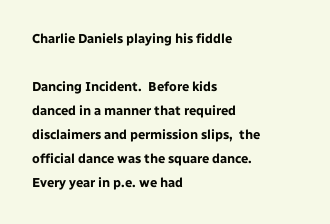Charlie Daniels playing his fiddle

Dancing Incident.  Before kids danced in a manner that required disclaimers and permission slips,  the official dance was the square dance. Every year in p.e. we had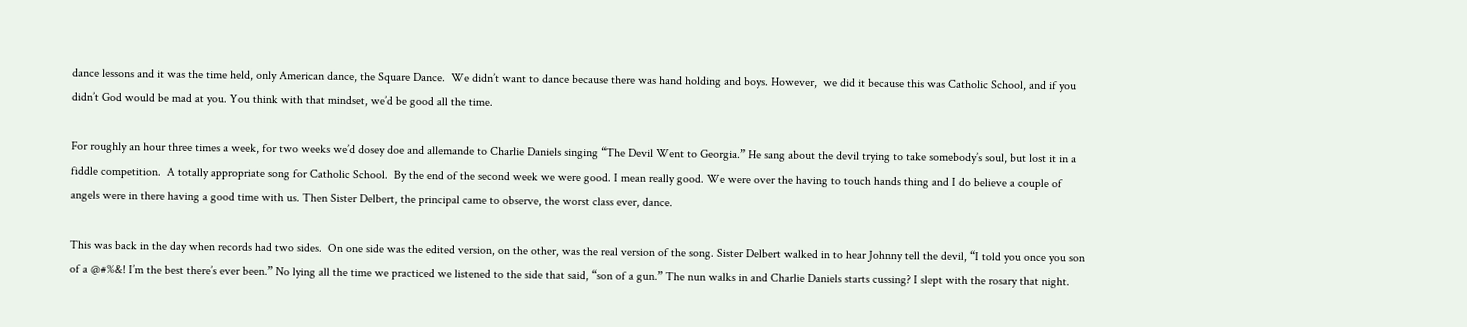dance lessons and it was the time held, only American dance, the Square Dance.  We didn’t want to dance because there was hand holding and boys. However,  we did it because this was Catholic School, and if you didn’t God would be mad at you. You think with that mindset, we’d be good all the time.

For roughly an hour three times a week, for two weeks we’d dosey doe and allemande to Charlie Daniels singing “The Devil Went to Georgia.” He sang about the devil trying to take somebody’s soul, but lost it in a fiddle competition.  A totally appropriate song for Catholic School.  By the end of the second week we were good. I mean really good. We were over the having to touch hands thing and I do believe a couple of angels were in there having a good time with us. Then Sister Delbert, the principal came to observe, the worst class ever, dance.

This was back in the day when records had two sides.  On one side was the edited version, on the other, was the real version of the song. Sister Delbert walked in to hear Johnny tell the devil, “I told you once you son of a @#%&! I’m the best there’s ever been.” No lying all the time we practiced we listened to the side that said, “son of a gun.” The nun walks in and Charlie Daniels starts cussing? I slept with the rosary that night.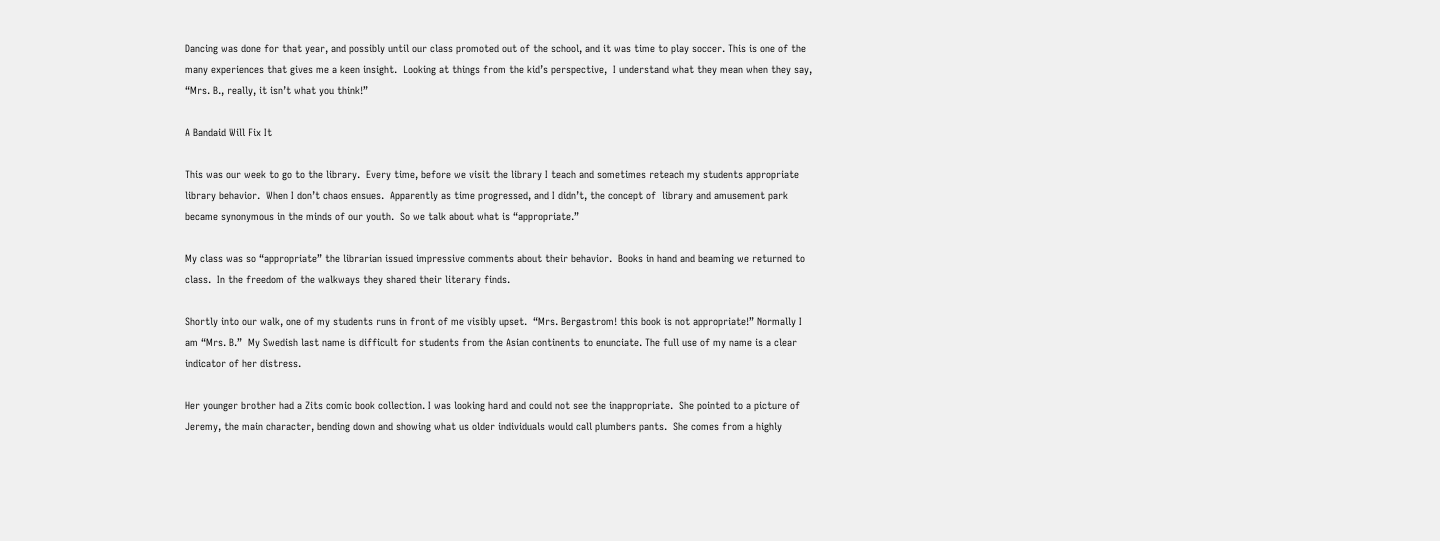Dancing was done for that year, and possibly until our class promoted out of the school, and it was time to play soccer. This is one of the many experiences that gives me a keen insight.  Looking at things from the kid’s perspective,  I understand what they mean when they say, “Mrs. B., really, it isn’t what you think!”

A Bandaid Will Fix It

This was our week to go to the library.  Every time, before we visit the library I teach and sometimes reteach my students appropriate library behavior.  When I don’t chaos ensues.  Apparently as time progressed, and I didn’t, the concept of  library and amusement park became synonymous in the minds of our youth.  So we talk about what is “appropriate.”

My class was so “appropriate” the librarian issued impressive comments about their behavior.  Books in hand and beaming we returned to class.  In the freedom of the walkways they shared their literary finds.

Shortly into our walk, one of my students runs in front of me visibly upset.  “Mrs. Bergastrom! this book is not appropriate!” Normally I am “Mrs. B.”  My Swedish last name is difficult for students from the Asian continents to enunciate. The full use of my name is a clear indicator of her distress.

Her younger brother had a Zits comic book collection. I was looking hard and could not see the inappropriate.  She pointed to a picture of Jeremy, the main character, bending down and showing what us older individuals would call plumbers pants.  She comes from a highly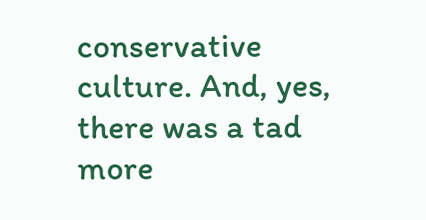conservative culture. And, yes, there was a tad more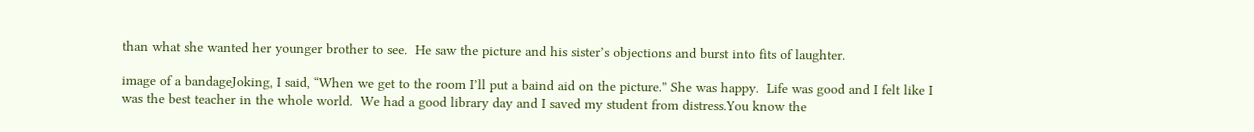than what she wanted her younger brother to see.  He saw the picture and his sister’s objections and burst into fits of laughter.

image of a bandageJoking, I said, “When we get to the room I’ll put a baind aid on the picture.” She was happy.  Life was good and I felt like I was the best teacher in the whole world.  We had a good library day and I saved my student from distress.You know the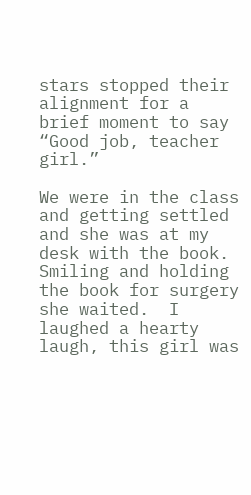stars stopped their alignment for a brief moment to say “Good job, teacher girl.”

We were in the class and getting settled and she was at my desk with the book. Smiling and holding the book for surgery she waited.  I laughed a hearty laugh, this girl was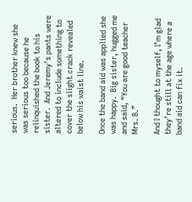serious.  Her brother knew she was serious too because he relinquished the book to his sister.  And Jeremy’s pants were altered to include something to cover the slight crack revealed below his waist line.

Once the band aid was applied she was happy.  Big sister, hugged me and said, “You are good teacher Mrs. B.”

And I thought to myself, I’m glad they’re still at the age where a band aid can fix it.